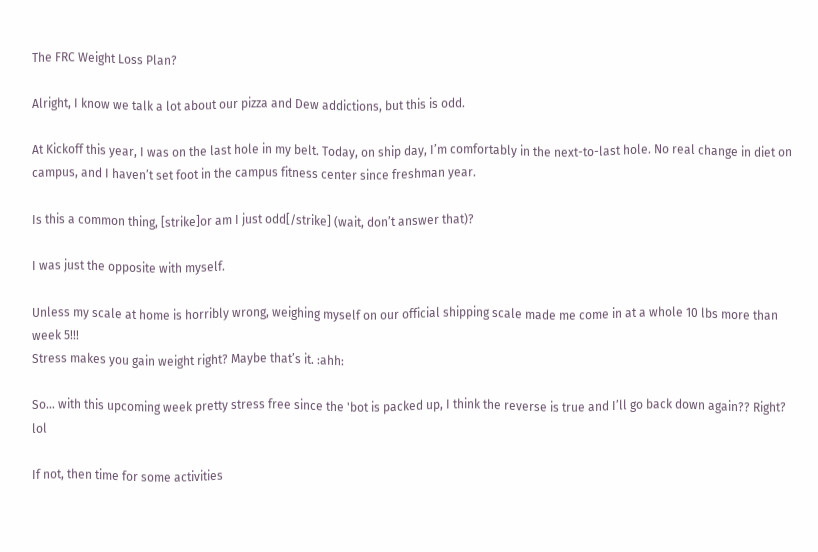The FRC Weight Loss Plan?

Alright, I know we talk a lot about our pizza and Dew addictions, but this is odd.

At Kickoff this year, I was on the last hole in my belt. Today, on ship day, I’m comfortably in the next-to-last hole. No real change in diet on campus, and I haven’t set foot in the campus fitness center since freshman year.

Is this a common thing, [strike]or am I just odd[/strike] (wait, don’t answer that)?

I was just the opposite with myself.

Unless my scale at home is horribly wrong, weighing myself on our official shipping scale made me come in at a whole 10 lbs more than week 5!!!
Stress makes you gain weight right? Maybe that’s it. :ahh:

So… with this upcoming week pretty stress free since the 'bot is packed up, I think the reverse is true and I’ll go back down again?? Right? lol

If not, then time for some activities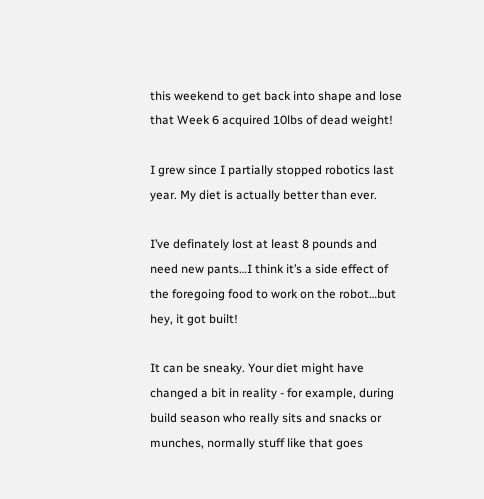this weekend to get back into shape and lose that Week 6 acquired 10lbs of dead weight!

I grew since I partially stopped robotics last year. My diet is actually better than ever.

I’ve definately lost at least 8 pounds and need new pants…I think it’s a side effect of the foregoing food to work on the robot…but hey, it got built!

It can be sneaky. Your diet might have changed a bit in reality - for example, during build season who really sits and snacks or munches, normally stuff like that goes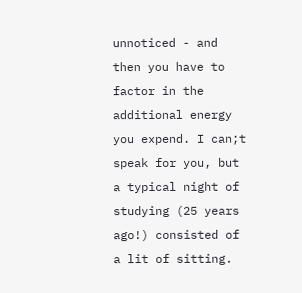unnoticed - and then you have to factor in the additional energy you expend. I can;t speak for you, but a typical night of studying (25 years ago!) consisted of a lit of sitting.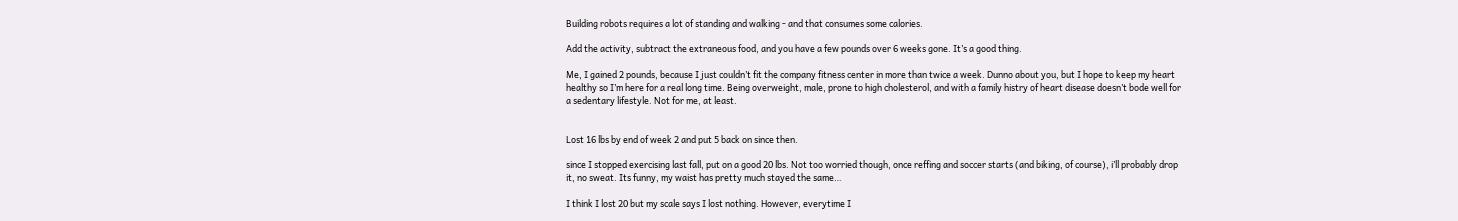Building robots requires a lot of standing and walking - and that consumes some calories.

Add the activity, subtract the extraneous food, and you have a few pounds over 6 weeks gone. It’s a good thing.

Me, I gained 2 pounds, because I just couldn’t fit the company fitness center in more than twice a week. Dunno about you, but I hope to keep my heart healthy so I’m here for a real long time. Being overweight, male, prone to high cholesterol, and with a family histry of heart disease doesn’t bode well for a sedentary lifestyle. Not for me, at least.


Lost 16 lbs by end of week 2 and put 5 back on since then.

since I stopped exercising last fall, put on a good 20 lbs. Not too worried though, once reffing and soccer starts (and biking, of course), i’ll probably drop it, no sweat. Its funny, my waist has pretty much stayed the same…

I think I lost 20 but my scale says I lost nothing. However, everytime I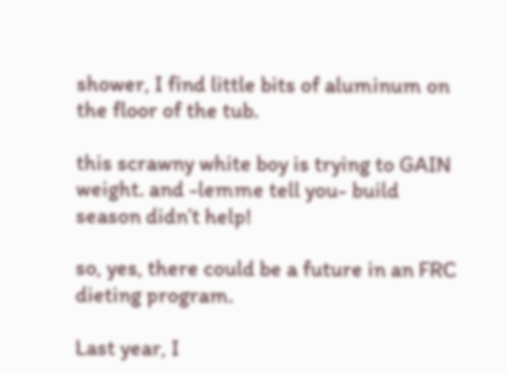shower, I find little bits of aluminum on the floor of the tub.

this scrawny white boy is trying to GAIN weight. and -lemme tell you- build season didn’t help!

so, yes, there could be a future in an FRC dieting program.

Last year, I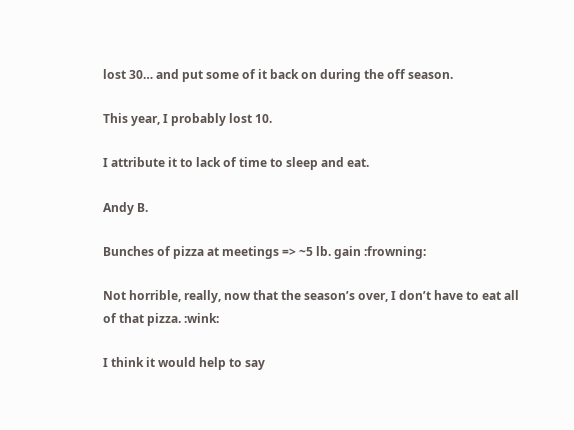lost 30… and put some of it back on during the off season.

This year, I probably lost 10.

I attribute it to lack of time to sleep and eat.

Andy B.

Bunches of pizza at meetings => ~5 lb. gain :frowning:

Not horrible, really, now that the season’s over, I don’t have to eat all of that pizza. :wink:

I think it would help to say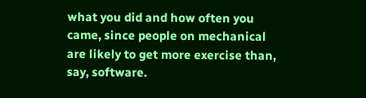what you did and how often you came, since people on mechanical are likely to get more exercise than, say, software.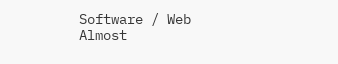Software / Web
Almost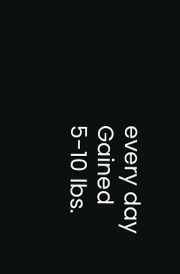every day
Gained 5-10 lbs.